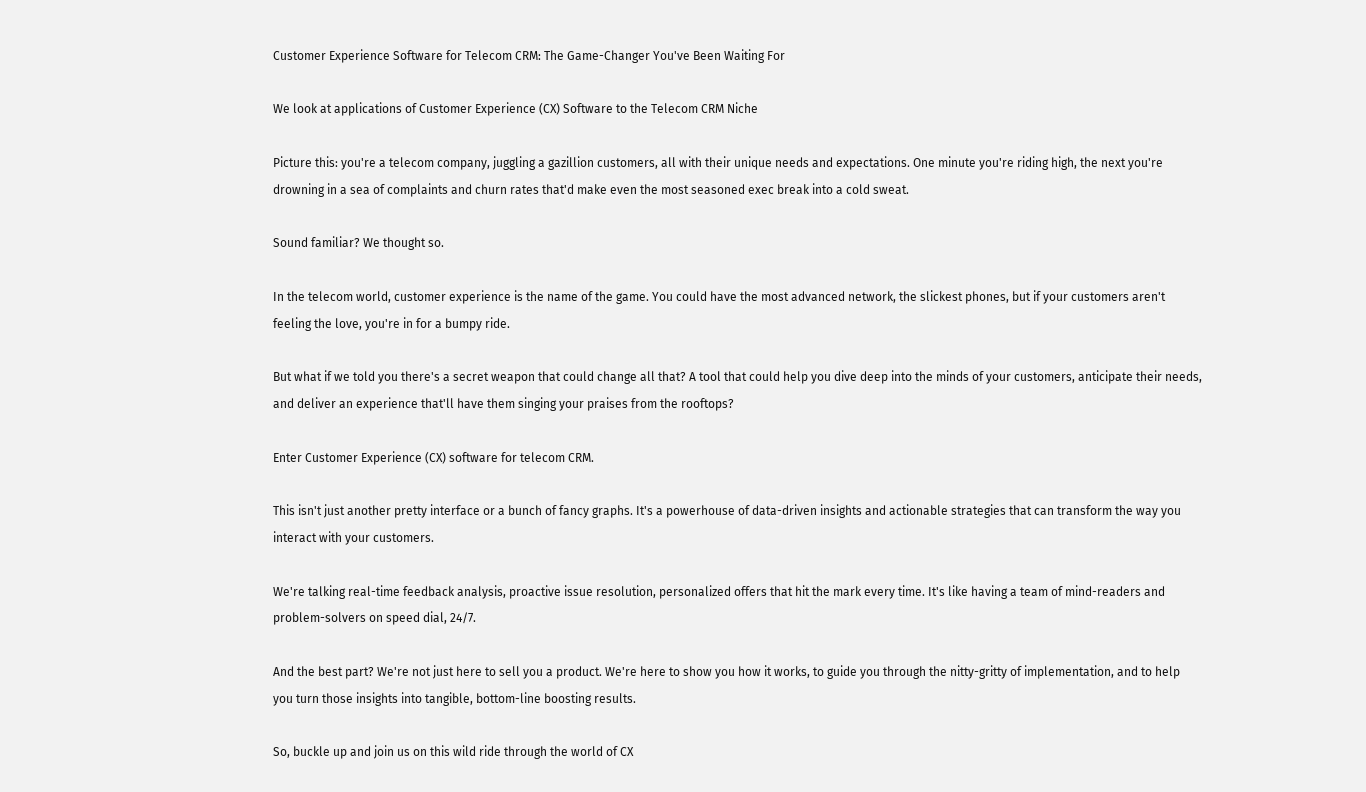Customer Experience Software for Telecom CRM: The Game-Changer You've Been Waiting For

We look at applications of Customer Experience (CX) Software to the Telecom CRM Niche

Picture this: you're a telecom company, juggling a gazillion customers, all with their unique needs and expectations. One minute you're riding high, the next you're drowning in a sea of complaints and churn rates that'd make even the most seasoned exec break into a cold sweat.

Sound familiar? We thought so.

In the telecom world, customer experience is the name of the game. You could have the most advanced network, the slickest phones, but if your customers aren't feeling the love, you're in for a bumpy ride.

But what if we told you there's a secret weapon that could change all that? A tool that could help you dive deep into the minds of your customers, anticipate their needs, and deliver an experience that'll have them singing your praises from the rooftops?

Enter Customer Experience (CX) software for telecom CRM.

This isn't just another pretty interface or a bunch of fancy graphs. It's a powerhouse of data-driven insights and actionable strategies that can transform the way you interact with your customers.

We're talking real-time feedback analysis, proactive issue resolution, personalized offers that hit the mark every time. It's like having a team of mind-readers and problem-solvers on speed dial, 24/7.

And the best part? We're not just here to sell you a product. We're here to show you how it works, to guide you through the nitty-gritty of implementation, and to help you turn those insights into tangible, bottom-line boosting results.

So, buckle up and join us on this wild ride through the world of CX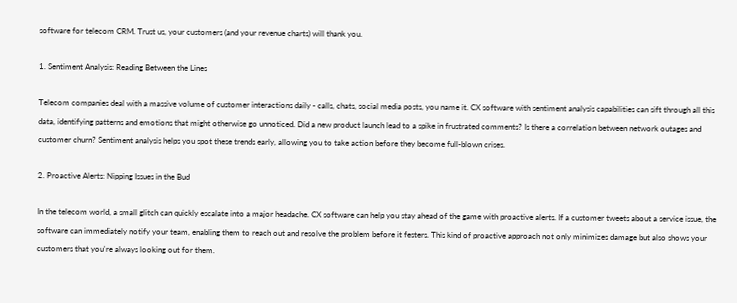software for telecom CRM. Trust us, your customers (and your revenue charts) will thank you.

1. Sentiment Analysis: Reading Between the Lines

Telecom companies deal with a massive volume of customer interactions daily - calls, chats, social media posts, you name it. CX software with sentiment analysis capabilities can sift through all this data, identifying patterns and emotions that might otherwise go unnoticed. Did a new product launch lead to a spike in frustrated comments? Is there a correlation between network outages and customer churn? Sentiment analysis helps you spot these trends early, allowing you to take action before they become full-blown crises.

2. Proactive Alerts: Nipping Issues in the Bud

In the telecom world, a small glitch can quickly escalate into a major headache. CX software can help you stay ahead of the game with proactive alerts. If a customer tweets about a service issue, the software can immediately notify your team, enabling them to reach out and resolve the problem before it festers. This kind of proactive approach not only minimizes damage but also shows your customers that you're always looking out for them.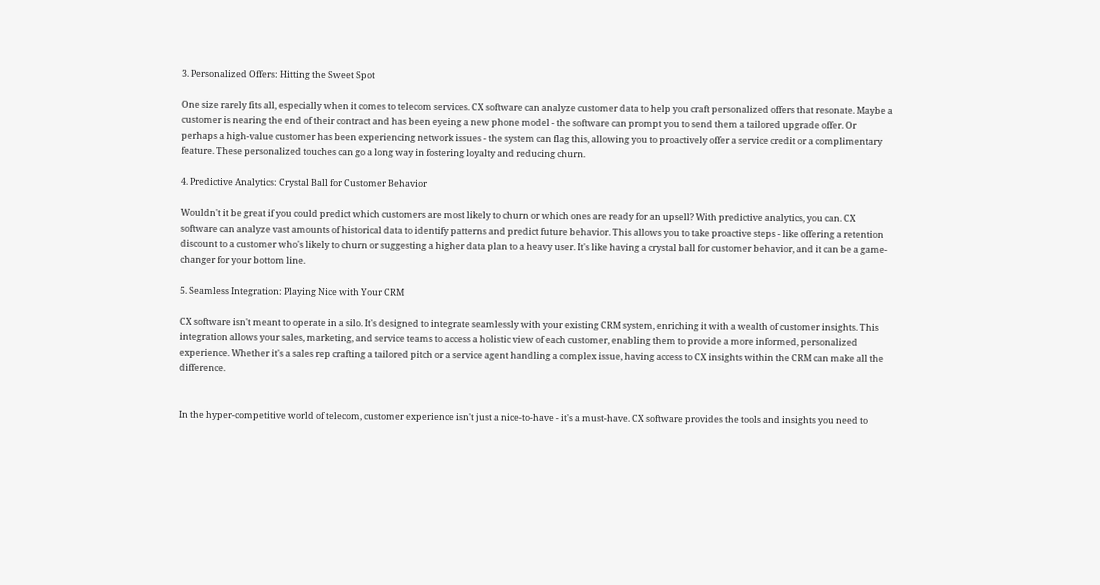3. Personalized Offers: Hitting the Sweet Spot

One size rarely fits all, especially when it comes to telecom services. CX software can analyze customer data to help you craft personalized offers that resonate. Maybe a customer is nearing the end of their contract and has been eyeing a new phone model - the software can prompt you to send them a tailored upgrade offer. Or perhaps a high-value customer has been experiencing network issues - the system can flag this, allowing you to proactively offer a service credit or a complimentary feature. These personalized touches can go a long way in fostering loyalty and reducing churn.

4. Predictive Analytics: Crystal Ball for Customer Behavior

Wouldn't it be great if you could predict which customers are most likely to churn or which ones are ready for an upsell? With predictive analytics, you can. CX software can analyze vast amounts of historical data to identify patterns and predict future behavior. This allows you to take proactive steps - like offering a retention discount to a customer who's likely to churn or suggesting a higher data plan to a heavy user. It's like having a crystal ball for customer behavior, and it can be a game-changer for your bottom line.

5. Seamless Integration: Playing Nice with Your CRM

CX software isn't meant to operate in a silo. It's designed to integrate seamlessly with your existing CRM system, enriching it with a wealth of customer insights. This integration allows your sales, marketing, and service teams to access a holistic view of each customer, enabling them to provide a more informed, personalized experience. Whether it's a sales rep crafting a tailored pitch or a service agent handling a complex issue, having access to CX insights within the CRM can make all the difference.


In the hyper-competitive world of telecom, customer experience isn't just a nice-to-have - it's a must-have. CX software provides the tools and insights you need to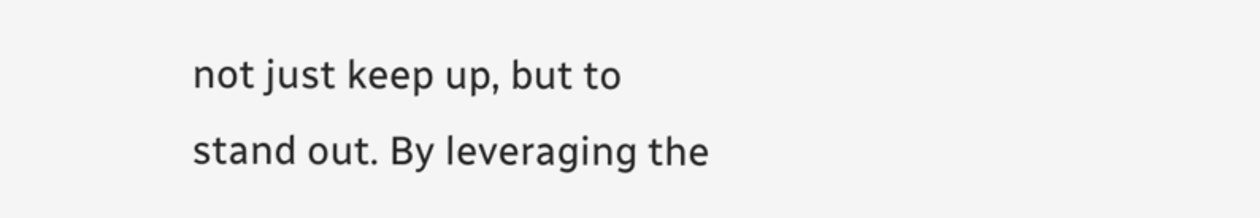not just keep up, but to stand out. By leveraging the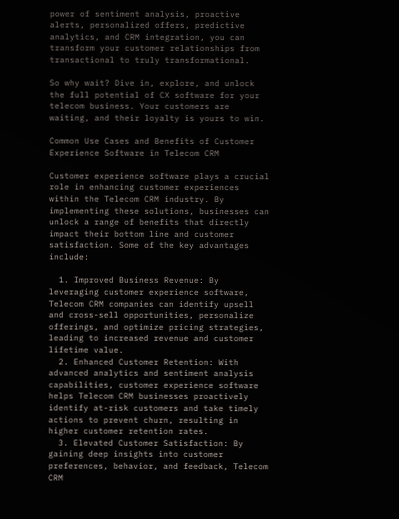power of sentiment analysis, proactive alerts, personalized offers, predictive analytics, and CRM integration, you can transform your customer relationships from transactional to truly transformational.

So why wait? Dive in, explore, and unlock the full potential of CX software for your telecom business. Your customers are waiting, and their loyalty is yours to win.

Common Use Cases and Benefits of Customer Experience Software in Telecom CRM

Customer experience software plays a crucial role in enhancing customer experiences within the Telecom CRM industry. By implementing these solutions, businesses can unlock a range of benefits that directly impact their bottom line and customer satisfaction. Some of the key advantages include:

  1. Improved Business Revenue: By leveraging customer experience software, Telecom CRM companies can identify upsell and cross-sell opportunities, personalize offerings, and optimize pricing strategies, leading to increased revenue and customer lifetime value.
  2. Enhanced Customer Retention: With advanced analytics and sentiment analysis capabilities, customer experience software helps Telecom CRM businesses proactively identify at-risk customers and take timely actions to prevent churn, resulting in higher customer retention rates.
  3. Elevated Customer Satisfaction: By gaining deep insights into customer preferences, behavior, and feedback, Telecom CRM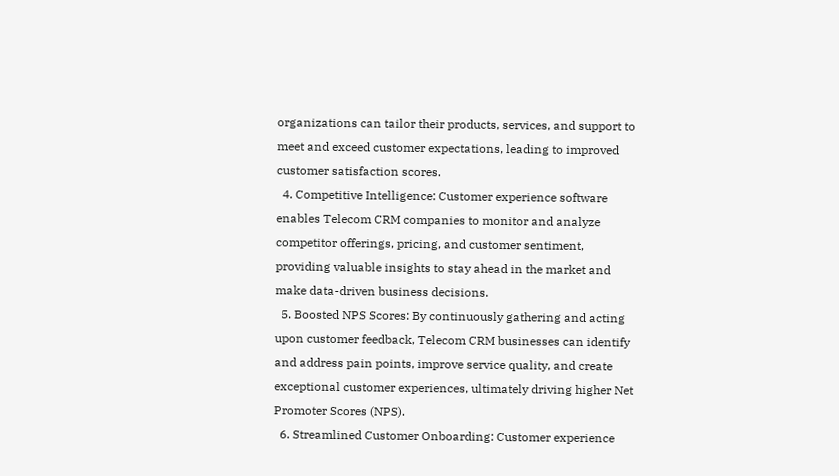organizations can tailor their products, services, and support to meet and exceed customer expectations, leading to improved customer satisfaction scores.
  4. Competitive Intelligence: Customer experience software enables Telecom CRM companies to monitor and analyze competitor offerings, pricing, and customer sentiment, providing valuable insights to stay ahead in the market and make data-driven business decisions.
  5. Boosted NPS Scores: By continuously gathering and acting upon customer feedback, Telecom CRM businesses can identify and address pain points, improve service quality, and create exceptional customer experiences, ultimately driving higher Net Promoter Scores (NPS).
  6. Streamlined Customer Onboarding: Customer experience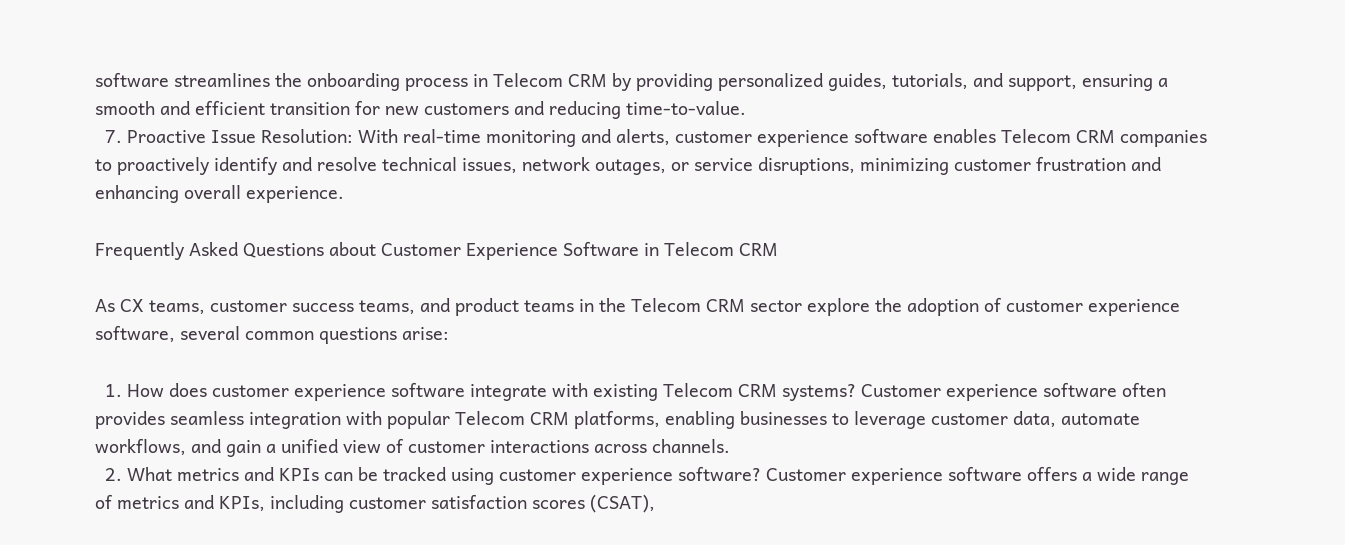software streamlines the onboarding process in Telecom CRM by providing personalized guides, tutorials, and support, ensuring a smooth and efficient transition for new customers and reducing time-to-value.
  7. Proactive Issue Resolution: With real-time monitoring and alerts, customer experience software enables Telecom CRM companies to proactively identify and resolve technical issues, network outages, or service disruptions, minimizing customer frustration and enhancing overall experience.

Frequently Asked Questions about Customer Experience Software in Telecom CRM

As CX teams, customer success teams, and product teams in the Telecom CRM sector explore the adoption of customer experience software, several common questions arise:

  1. How does customer experience software integrate with existing Telecom CRM systems? Customer experience software often provides seamless integration with popular Telecom CRM platforms, enabling businesses to leverage customer data, automate workflows, and gain a unified view of customer interactions across channels.
  2. What metrics and KPIs can be tracked using customer experience software? Customer experience software offers a wide range of metrics and KPIs, including customer satisfaction scores (CSAT),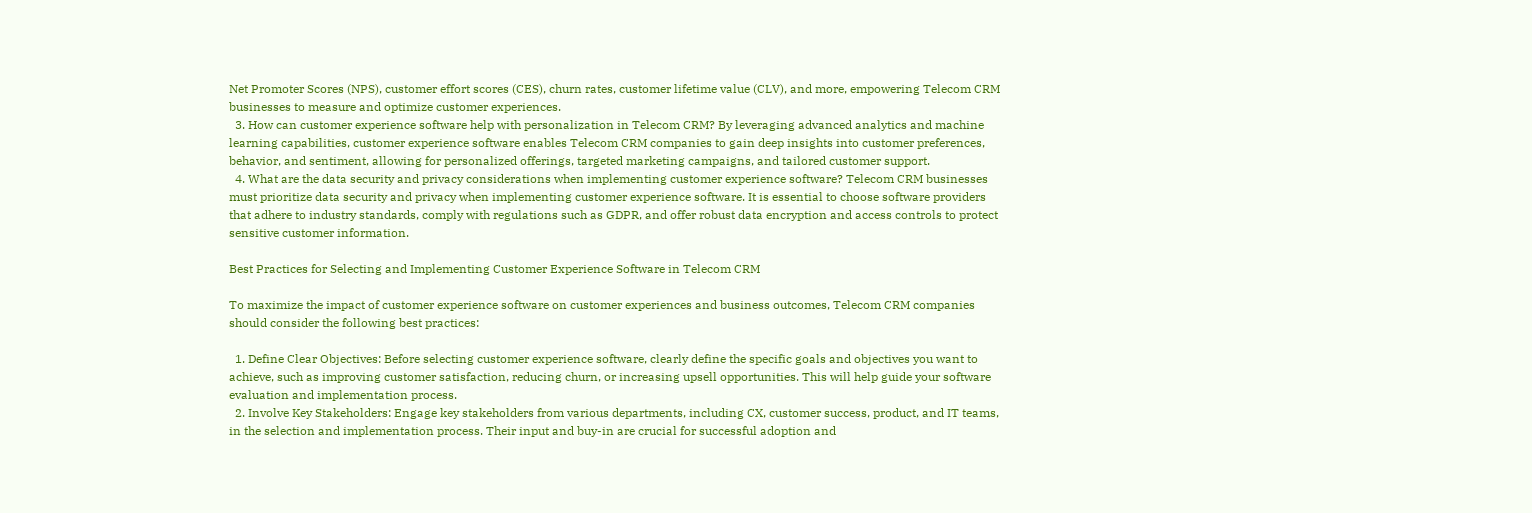Net Promoter Scores (NPS), customer effort scores (CES), churn rates, customer lifetime value (CLV), and more, empowering Telecom CRM businesses to measure and optimize customer experiences.
  3. How can customer experience software help with personalization in Telecom CRM? By leveraging advanced analytics and machine learning capabilities, customer experience software enables Telecom CRM companies to gain deep insights into customer preferences, behavior, and sentiment, allowing for personalized offerings, targeted marketing campaigns, and tailored customer support.
  4. What are the data security and privacy considerations when implementing customer experience software? Telecom CRM businesses must prioritize data security and privacy when implementing customer experience software. It is essential to choose software providers that adhere to industry standards, comply with regulations such as GDPR, and offer robust data encryption and access controls to protect sensitive customer information.

Best Practices for Selecting and Implementing Customer Experience Software in Telecom CRM

To maximize the impact of customer experience software on customer experiences and business outcomes, Telecom CRM companies should consider the following best practices:

  1. Define Clear Objectives: Before selecting customer experience software, clearly define the specific goals and objectives you want to achieve, such as improving customer satisfaction, reducing churn, or increasing upsell opportunities. This will help guide your software evaluation and implementation process.
  2. Involve Key Stakeholders: Engage key stakeholders from various departments, including CX, customer success, product, and IT teams, in the selection and implementation process. Their input and buy-in are crucial for successful adoption and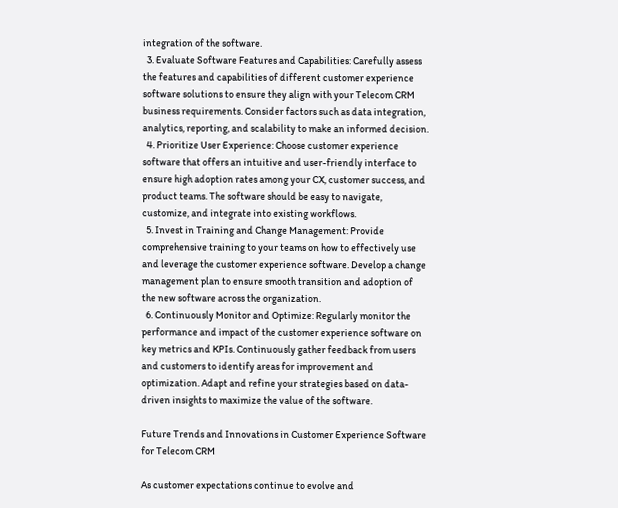integration of the software.
  3. Evaluate Software Features and Capabilities: Carefully assess the features and capabilities of different customer experience software solutions to ensure they align with your Telecom CRM business requirements. Consider factors such as data integration, analytics, reporting, and scalability to make an informed decision.
  4. Prioritize User Experience: Choose customer experience software that offers an intuitive and user-friendly interface to ensure high adoption rates among your CX, customer success, and product teams. The software should be easy to navigate, customize, and integrate into existing workflows.
  5. Invest in Training and Change Management: Provide comprehensive training to your teams on how to effectively use and leverage the customer experience software. Develop a change management plan to ensure smooth transition and adoption of the new software across the organization.
  6. Continuously Monitor and Optimize: Regularly monitor the performance and impact of the customer experience software on key metrics and KPIs. Continuously gather feedback from users and customers to identify areas for improvement and optimization. Adapt and refine your strategies based on data-driven insights to maximize the value of the software.

Future Trends and Innovations in Customer Experience Software for Telecom CRM

As customer expectations continue to evolve and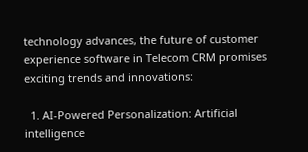technology advances, the future of customer experience software in Telecom CRM promises exciting trends and innovations:

  1. AI-Powered Personalization: Artificial intelligence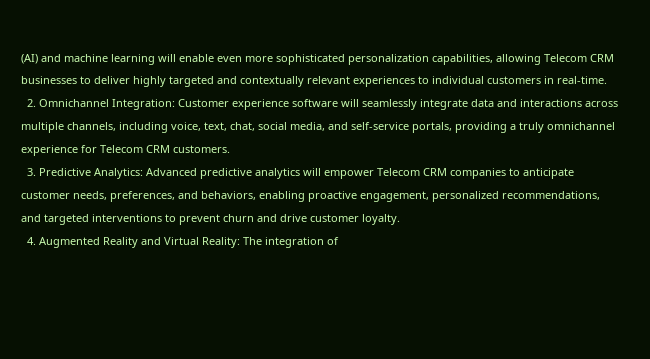(AI) and machine learning will enable even more sophisticated personalization capabilities, allowing Telecom CRM businesses to deliver highly targeted and contextually relevant experiences to individual customers in real-time.
  2. Omnichannel Integration: Customer experience software will seamlessly integrate data and interactions across multiple channels, including voice, text, chat, social media, and self-service portals, providing a truly omnichannel experience for Telecom CRM customers.
  3. Predictive Analytics: Advanced predictive analytics will empower Telecom CRM companies to anticipate customer needs, preferences, and behaviors, enabling proactive engagement, personalized recommendations, and targeted interventions to prevent churn and drive customer loyalty.
  4. Augmented Reality and Virtual Reality: The integration of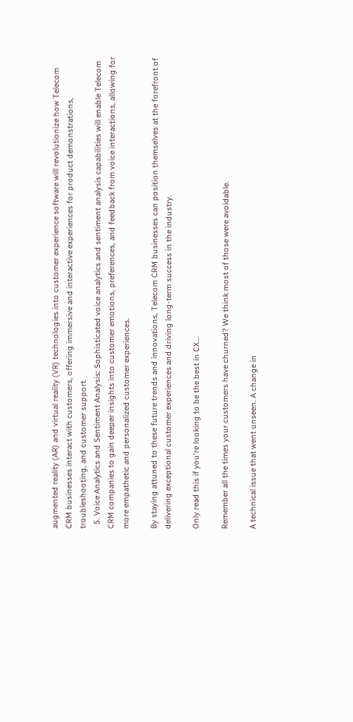augmented reality (AR) and virtual reality (VR) technologies into customer experience software will revolutionize how Telecom CRM businesses interact with customers, offering immersive and interactive experiences for product demonstrations, troubleshooting, and customer support.
  5. Voice Analytics and Sentiment Analysis: Sophisticated voice analytics and sentiment analysis capabilities will enable Telecom CRM companies to gain deeper insights into customer emotions, preferences, and feedback from voice interactions, allowing for more empathetic and personalized customer experiences.

By staying attuned to these future trends and innovations, Telecom CRM businesses can position themselves at the forefront of delivering exceptional customer experiences and driving long-term success in the industry.

Only read this if you're looking to be the best in CX...

Remember all the times your customers have churned? We think most of those were avoidable.

A technical issue that went unseen. A change in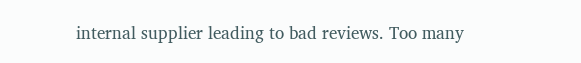internal supplier leading to bad reviews. Too many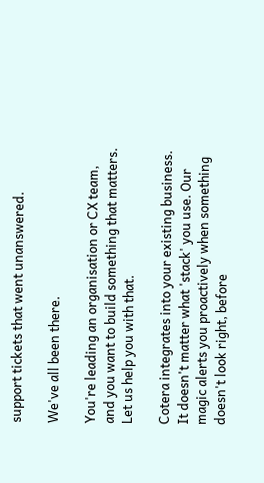support tickets that went unanswered.

We've all been there.

You're leading an organisation or CX team, and you want to build something that matters. Let us help you with that.

Cotera integrates into your existing business. It doesn't matter what 'stack' you use. Our magic alerts you proactively when something doesn't look right, before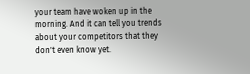your team have woken up in the morning. And it can tell you trends about your competitors that they don't even know yet.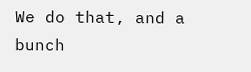We do that, and a bunch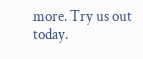more. Try us out today.